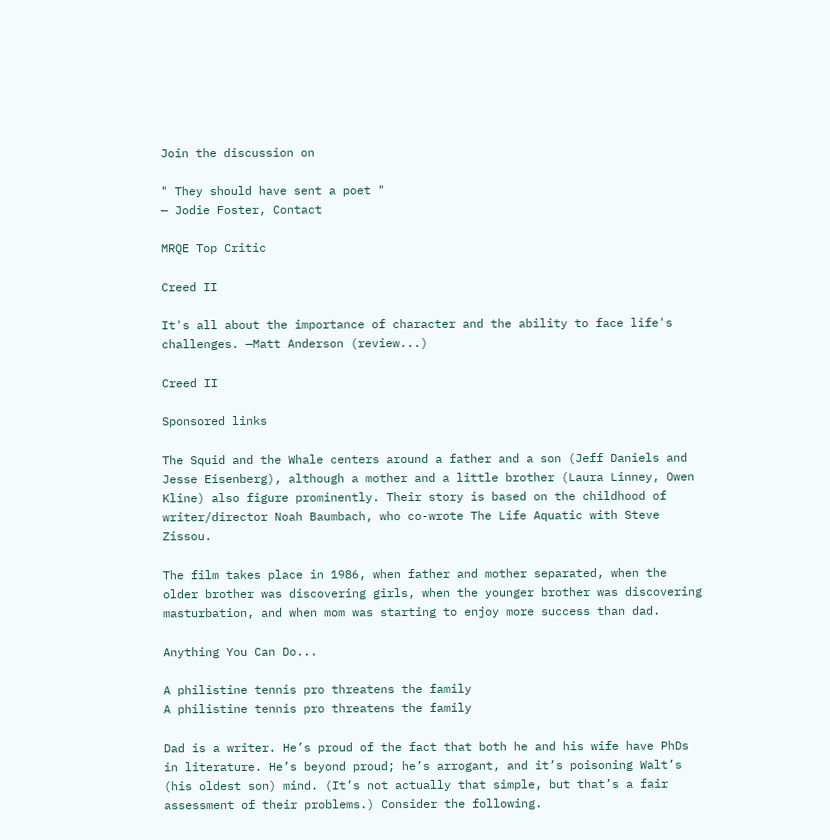Join the discussion on

" They should have sent a poet "
— Jodie Foster, Contact

MRQE Top Critic

Creed II

It's all about the importance of character and the ability to face life's challenges. —Matt Anderson (review...)

Creed II

Sponsored links

The Squid and the Whale centers around a father and a son (Jeff Daniels and Jesse Eisenberg), although a mother and a little brother (Laura Linney, Owen Kline) also figure prominently. Their story is based on the childhood of writer/director Noah Baumbach, who co-wrote The Life Aquatic with Steve Zissou.

The film takes place in 1986, when father and mother separated, when the older brother was discovering girls, when the younger brother was discovering masturbation, and when mom was starting to enjoy more success than dad.

Anything You Can Do...

A philistine tennis pro threatens the family
A philistine tennis pro threatens the family

Dad is a writer. He’s proud of the fact that both he and his wife have PhDs in literature. He’s beyond proud; he’s arrogant, and it’s poisoning Walt’s (his oldest son) mind. (It’s not actually that simple, but that’s a fair assessment of their problems.) Consider the following.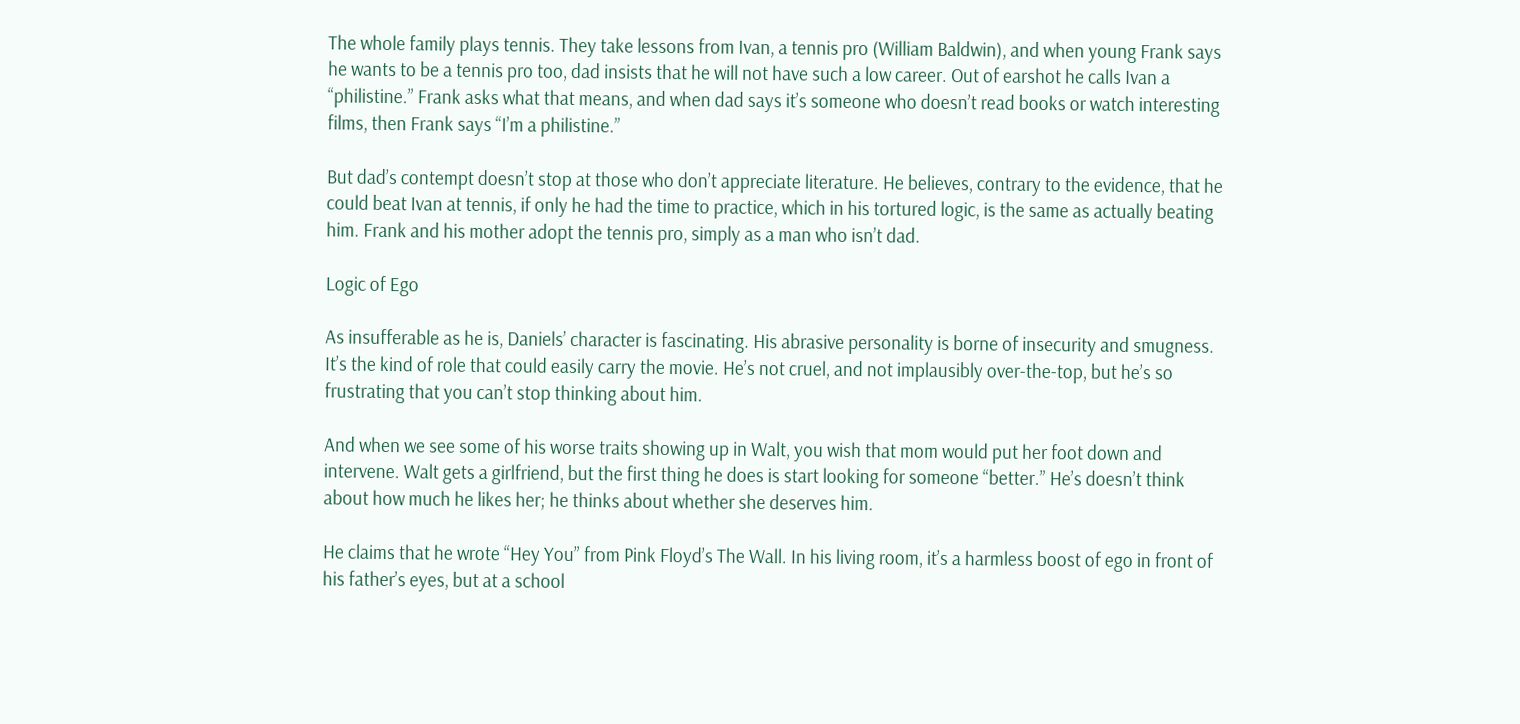The whole family plays tennis. They take lessons from Ivan, a tennis pro (William Baldwin), and when young Frank says he wants to be a tennis pro too, dad insists that he will not have such a low career. Out of earshot he calls Ivan a “philistine.” Frank asks what that means, and when dad says it’s someone who doesn’t read books or watch interesting films, then Frank says “I’m a philistine.”

But dad’s contempt doesn’t stop at those who don’t appreciate literature. He believes, contrary to the evidence, that he could beat Ivan at tennis, if only he had the time to practice, which in his tortured logic, is the same as actually beating him. Frank and his mother adopt the tennis pro, simply as a man who isn’t dad.

Logic of Ego

As insufferable as he is, Daniels’ character is fascinating. His abrasive personality is borne of insecurity and smugness. It’s the kind of role that could easily carry the movie. He’s not cruel, and not implausibly over-the-top, but he’s so frustrating that you can’t stop thinking about him.

And when we see some of his worse traits showing up in Walt, you wish that mom would put her foot down and intervene. Walt gets a girlfriend, but the first thing he does is start looking for someone “better.” He’s doesn’t think about how much he likes her; he thinks about whether she deserves him.

He claims that he wrote “Hey You” from Pink Floyd’s The Wall. In his living room, it’s a harmless boost of ego in front of his father’s eyes, but at a school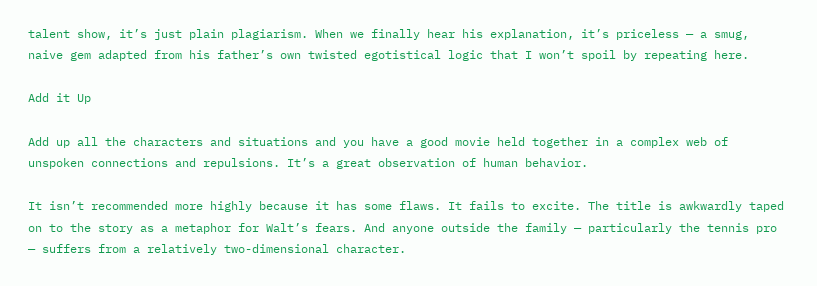talent show, it’s just plain plagiarism. When we finally hear his explanation, it’s priceless — a smug, naive gem adapted from his father’s own twisted egotistical logic that I won’t spoil by repeating here.

Add it Up

Add up all the characters and situations and you have a good movie held together in a complex web of unspoken connections and repulsions. It’s a great observation of human behavior.

It isn’t recommended more highly because it has some flaws. It fails to excite. The title is awkwardly taped on to the story as a metaphor for Walt’s fears. And anyone outside the family — particularly the tennis pro — suffers from a relatively two-dimensional character.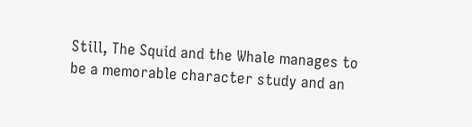Still, The Squid and the Whale manages to be a memorable character study and an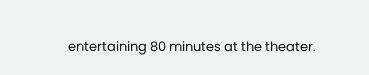entertaining 80 minutes at the theater.